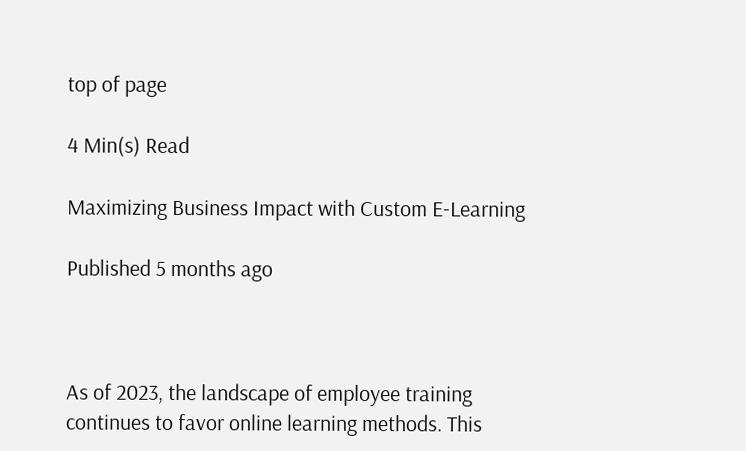top of page

4 Min(s) Read

Maximizing Business Impact with Custom E-Learning

Published 5 months ago



As of 2023, the landscape of employee training continues to favor online learning methods. This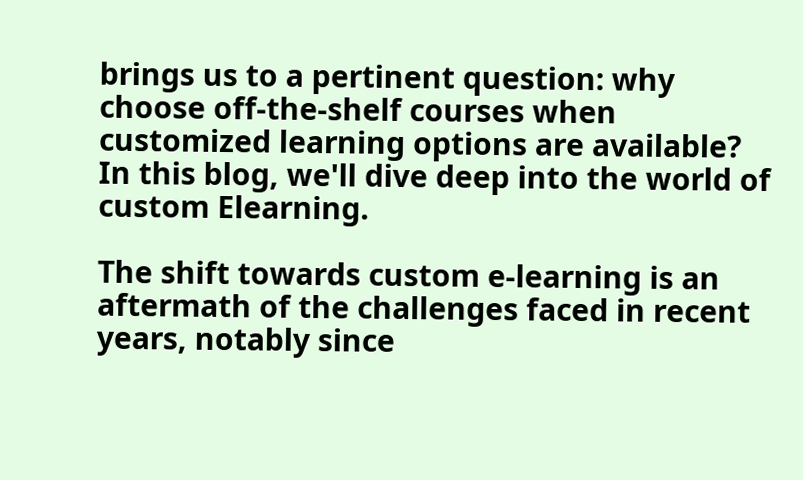brings us to a pertinent question: why choose off-the-shelf courses when customized learning options are available? In this blog, we'll dive deep into the world of custom Elearning.

The shift towards custom e-learning is an aftermath of the challenges faced in recent years, notably since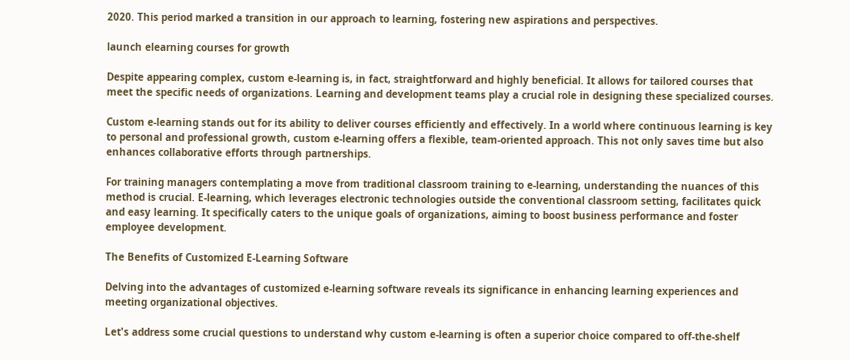2020. This period marked a transition in our approach to learning, fostering new aspirations and perspectives.

launch elearning courses for growth

Despite appearing complex, custom e-learning is, in fact, straightforward and highly beneficial. It allows for tailored courses that meet the specific needs of organizations. Learning and development teams play a crucial role in designing these specialized courses.

Custom e-learning stands out for its ability to deliver courses efficiently and effectively. In a world where continuous learning is key to personal and professional growth, custom e-learning offers a flexible, team-oriented approach. This not only saves time but also enhances collaborative efforts through partnerships.

For training managers contemplating a move from traditional classroom training to e-learning, understanding the nuances of this method is crucial. E-learning, which leverages electronic technologies outside the conventional classroom setting, facilitates quick and easy learning. It specifically caters to the unique goals of organizations, aiming to boost business performance and foster employee development.

The Benefits of Customized E-Learning Software

Delving into the advantages of customized e-learning software reveals its significance in enhancing learning experiences and meeting organizational objectives.

Let's address some crucial questions to understand why custom e-learning is often a superior choice compared to off-the-shelf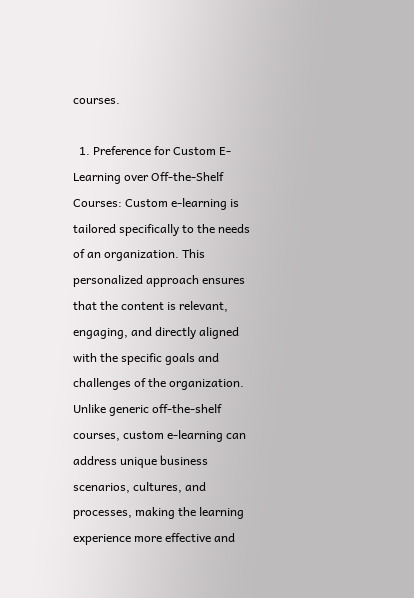courses.

  1. Preference for Custom E-Learning over Off-the-Shelf Courses: Custom e-learning is tailored specifically to the needs of an organization. This personalized approach ensures that the content is relevant, engaging, and directly aligned with the specific goals and challenges of the organization. Unlike generic off-the-shelf courses, custom e-learning can address unique business scenarios, cultures, and processes, making the learning experience more effective and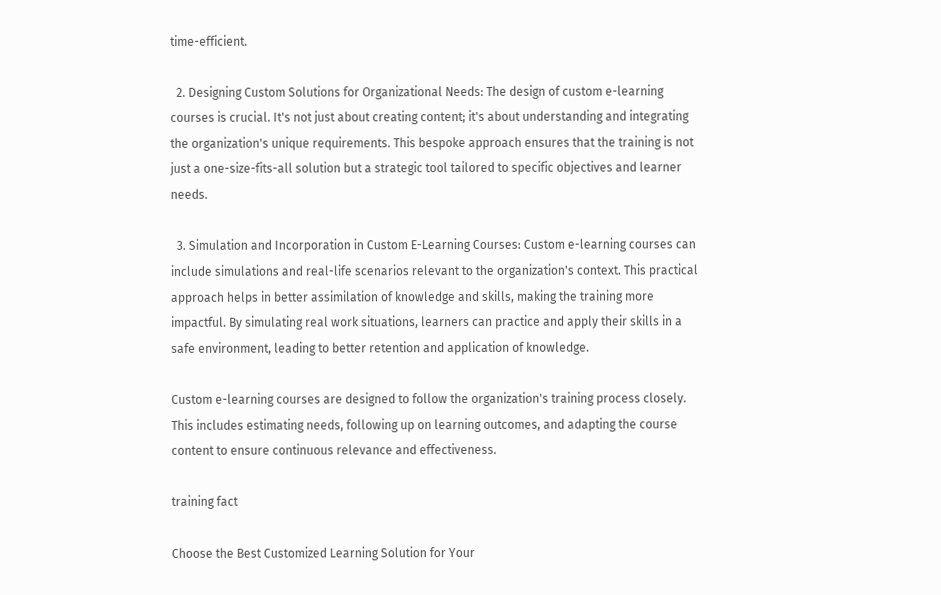time-efficient.

  2. Designing Custom Solutions for Organizational Needs: The design of custom e-learning courses is crucial. It's not just about creating content; it's about understanding and integrating the organization's unique requirements. This bespoke approach ensures that the training is not just a one-size-fits-all solution but a strategic tool tailored to specific objectives and learner needs.

  3. Simulation and Incorporation in Custom E-Learning Courses: Custom e-learning courses can include simulations and real-life scenarios relevant to the organization's context. This practical approach helps in better assimilation of knowledge and skills, making the training more impactful. By simulating real work situations, learners can practice and apply their skills in a safe environment, leading to better retention and application of knowledge.

Custom e-learning courses are designed to follow the organization's training process closely. This includes estimating needs, following up on learning outcomes, and adapting the course content to ensure continuous relevance and effectiveness.

training fact

Choose the Best Customized Learning Solution for Your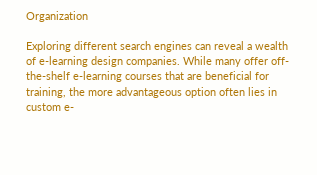Organization

Exploring different search engines can reveal a wealth of e-learning design companies. While many offer off-the-shelf e-learning courses that are beneficial for training, the more advantageous option often lies in custom e-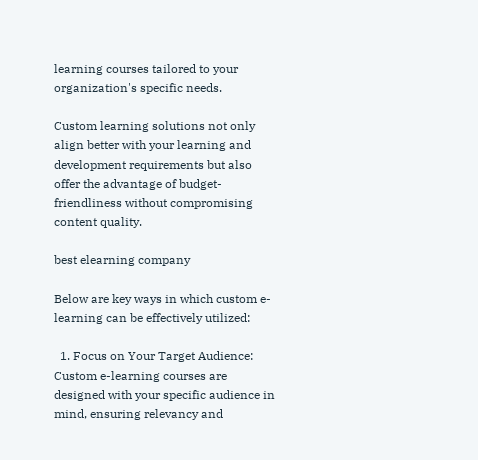learning courses tailored to your organization's specific needs.

Custom learning solutions not only align better with your learning and development requirements but also offer the advantage of budget-friendliness without compromising content quality.

best elearning company

Below are key ways in which custom e-learning can be effectively utilized:

  1. Focus on Your Target Audience: Custom e-learning courses are designed with your specific audience in mind, ensuring relevancy and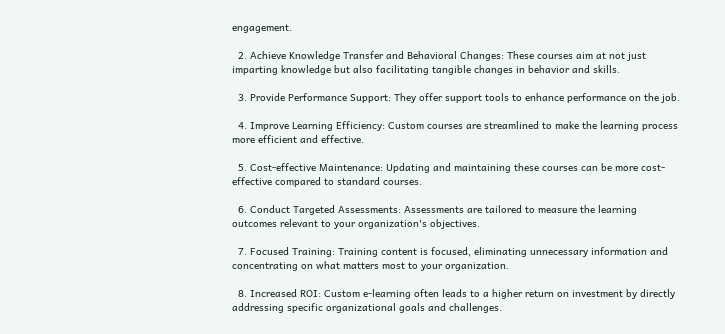engagement.

  2. Achieve Knowledge Transfer and Behavioral Changes: These courses aim at not just imparting knowledge but also facilitating tangible changes in behavior and skills.

  3. Provide Performance Support: They offer support tools to enhance performance on the job.

  4. Improve Learning Efficiency: Custom courses are streamlined to make the learning process more efficient and effective.

  5. Cost-effective Maintenance: Updating and maintaining these courses can be more cost-effective compared to standard courses.

  6. Conduct Targeted Assessments: Assessments are tailored to measure the learning outcomes relevant to your organization's objectives.

  7. Focused Training: Training content is focused, eliminating unnecessary information and concentrating on what matters most to your organization.

  8. Increased ROI: Custom e-learning often leads to a higher return on investment by directly addressing specific organizational goals and challenges.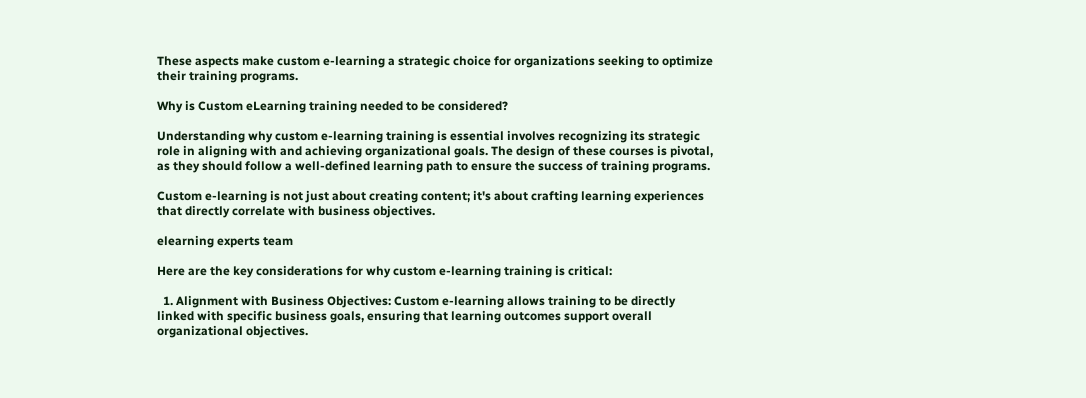These aspects make custom e-learning a strategic choice for organizations seeking to optimize their training programs.

Why is Custom eLearning training needed to be considered?

Understanding why custom e-learning training is essential involves recognizing its strategic role in aligning with and achieving organizational goals. The design of these courses is pivotal, as they should follow a well-defined learning path to ensure the success of training programs.

Custom e-learning is not just about creating content; it's about crafting learning experiences that directly correlate with business objectives.

elearning experts team

Here are the key considerations for why custom e-learning training is critical:

  1. Alignment with Business Objectives: Custom e-learning allows training to be directly linked with specific business goals, ensuring that learning outcomes support overall organizational objectives.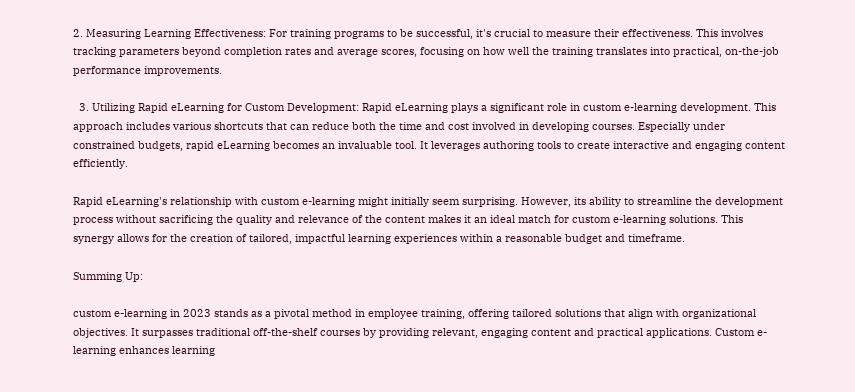2. Measuring Learning Effectiveness: For training programs to be successful, it's crucial to measure their effectiveness. This involves tracking parameters beyond completion rates and average scores, focusing on how well the training translates into practical, on-the-job performance improvements.

  3. Utilizing Rapid eLearning for Custom Development: Rapid eLearning plays a significant role in custom e-learning development. This approach includes various shortcuts that can reduce both the time and cost involved in developing courses. Especially under constrained budgets, rapid eLearning becomes an invaluable tool. It leverages authoring tools to create interactive and engaging content efficiently.

Rapid eLearning's relationship with custom e-learning might initially seem surprising. However, its ability to streamline the development process without sacrificing the quality and relevance of the content makes it an ideal match for custom e-learning solutions. This synergy allows for the creation of tailored, impactful learning experiences within a reasonable budget and timeframe.

Summing Up:

custom e-learning in 2023 stands as a pivotal method in employee training, offering tailored solutions that align with organizational objectives. It surpasses traditional off-the-shelf courses by providing relevant, engaging content and practical applications. Custom e-learning enhances learning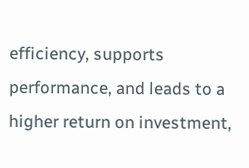efficiency, supports performance, and leads to a higher return on investment,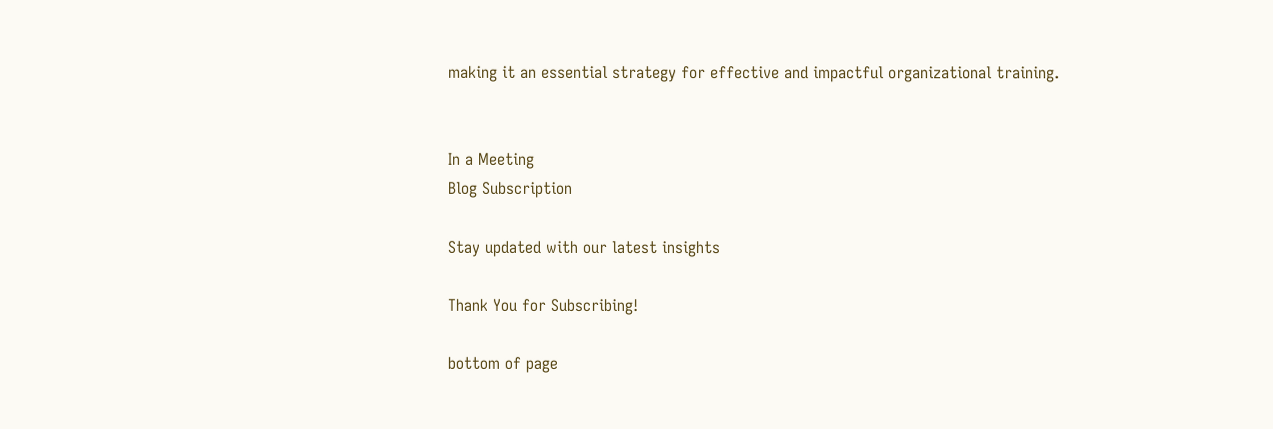making it an essential strategy for effective and impactful organizational training.


In a Meeting
Blog Subscription

Stay updated with our latest insights

Thank You for Subscribing!

bottom of page